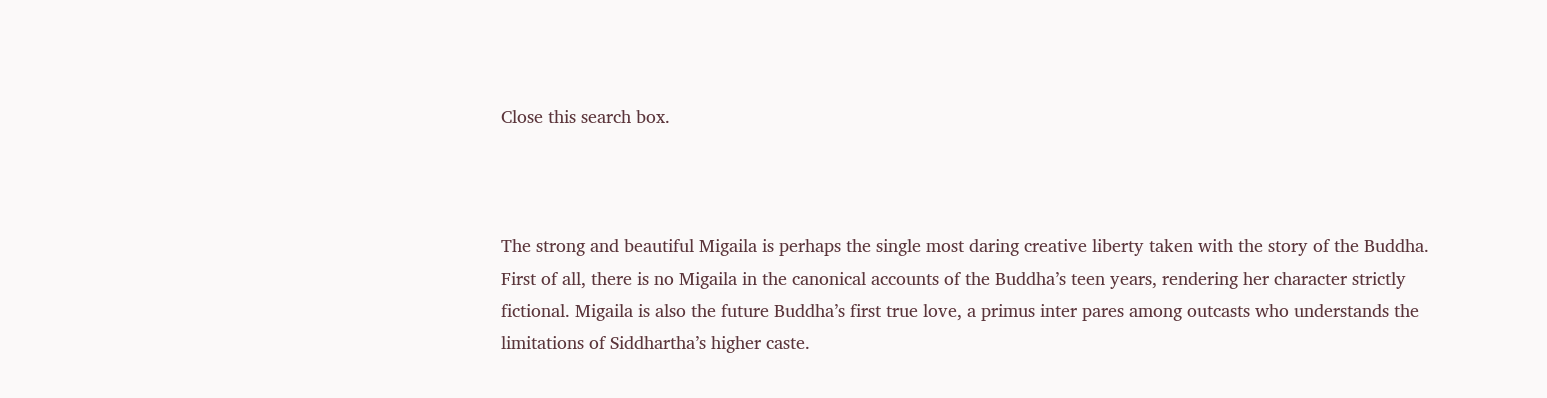Close this search box.



The strong and beautiful Migaila is perhaps the single most daring creative liberty taken with the story of the Buddha. First of all, there is no Migaila in the canonical accounts of the Buddha’s teen years, rendering her character strictly fictional. Migaila is also the future Buddha’s first true love, a primus inter pares among outcasts who understands the limitations of Siddhartha’s higher caste.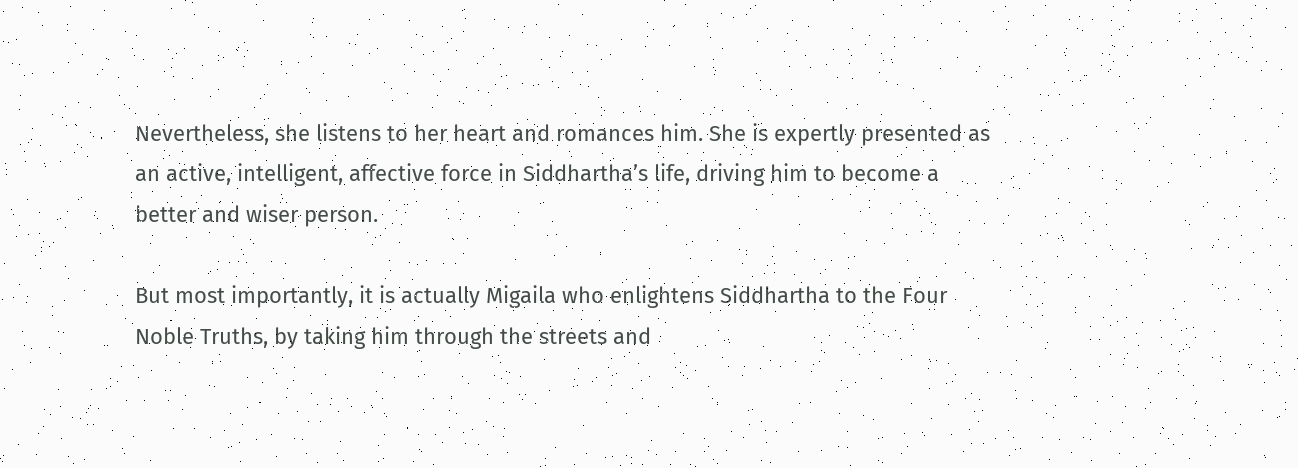Nevertheless, she listens to her heart and romances him. She is expertly presented as an active, intelligent, affective force in Siddhartha’s life, driving him to become a better and wiser person.

But most importantly, it is actually Migaila who enlightens Siddhartha to the Four Noble Truths, by taking him through the streets and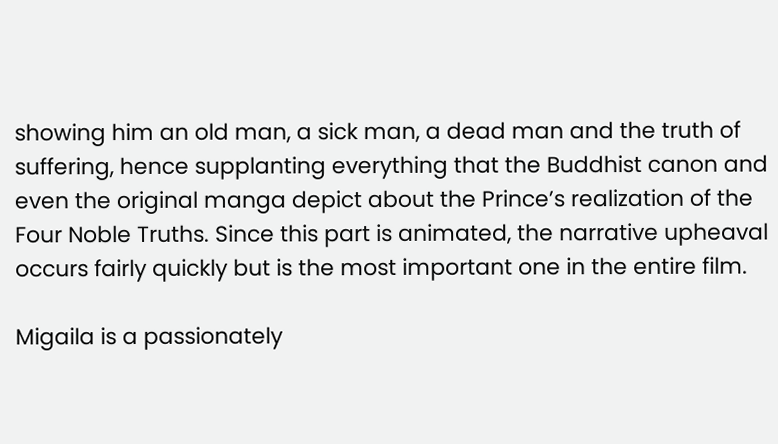showing him an old man, a sick man, a dead man and the truth of suffering, hence supplanting everything that the Buddhist canon and even the original manga depict about the Prince’s realization of the Four Noble Truths. Since this part is animated, the narrative upheaval occurs fairly quickly but is the most important one in the entire film.

Migaila is a passionately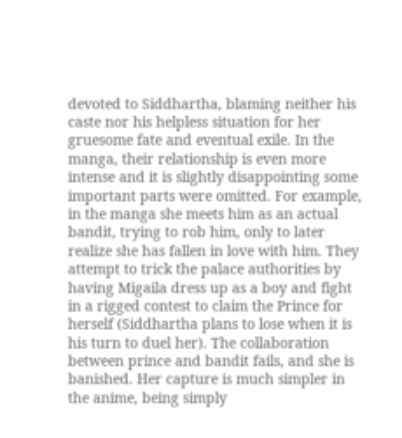devoted to Siddhartha, blaming neither his caste nor his helpless situation for her gruesome fate and eventual exile. In the manga, their relationship is even more intense and it is slightly disappointing some important parts were omitted. For example, in the manga she meets him as an actual bandit, trying to rob him, only to later realize she has fallen in love with him. They attempt to trick the palace authorities by having Migaila dress up as a boy and fight in a rigged contest to claim the Prince for herself (Siddhartha plans to lose when it is his turn to duel her). The collaboration between prince and bandit fails, and she is banished. Her capture is much simpler in the anime, being simply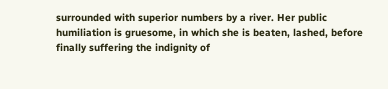surrounded with superior numbers by a river. Her public humiliation is gruesome, in which she is beaten, lashed, before finally suffering the indignity of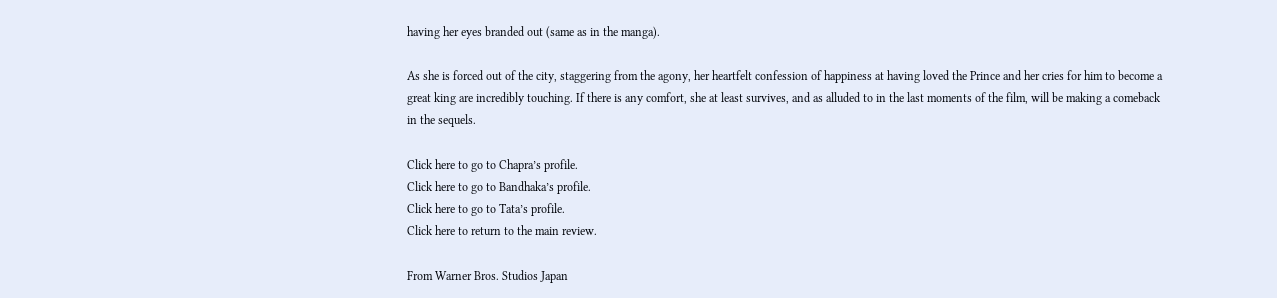having her eyes branded out (same as in the manga).

As she is forced out of the city, staggering from the agony, her heartfelt confession of happiness at having loved the Prince and her cries for him to become a great king are incredibly touching. If there is any comfort, she at least survives, and as alluded to in the last moments of the film, will be making a comeback in the sequels.

Click here to go to Chapra’s profile.
Click here to go to Bandhaka’s profile.
Click here to go to Tata’s profile.
Click here to return to the main review.

From Warner Bros. Studios Japan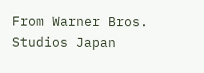From Warner Bros. Studios Japan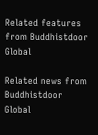Related features from Buddhistdoor Global

Related news from Buddhistdoor Global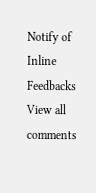Notify of
Inline Feedbacks
View all comments